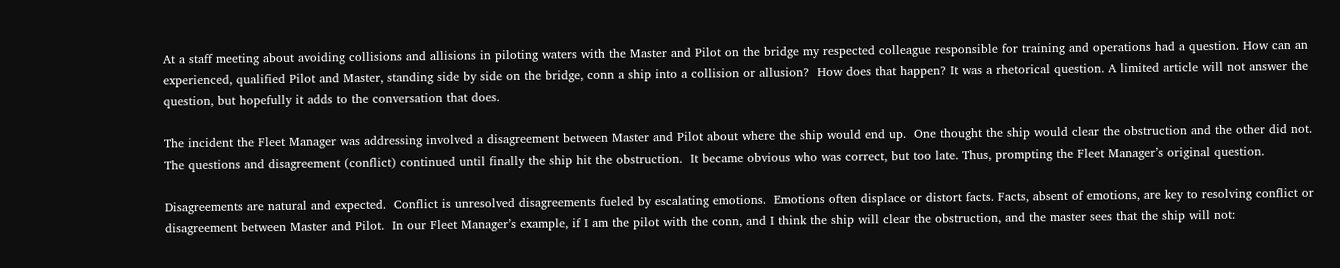At a staff meeting about avoiding collisions and allisions in piloting waters with the Master and Pilot on the bridge my respected colleague responsible for training and operations had a question. How can an experienced, qualified Pilot and Master, standing side by side on the bridge, conn a ship into a collision or allusion?  How does that happen? It was a rhetorical question. A limited article will not answer the question, but hopefully it adds to the conversation that does.

The incident the Fleet Manager was addressing involved a disagreement between Master and Pilot about where the ship would end up.  One thought the ship would clear the obstruction and the other did not. The questions and disagreement (conflict) continued until finally the ship hit the obstruction.  It became obvious who was correct, but too late. Thus, prompting the Fleet Manager’s original question.

Disagreements are natural and expected.  Conflict is unresolved disagreements fueled by escalating emotions.  Emotions often displace or distort facts. Facts, absent of emotions, are key to resolving conflict or disagreement between Master and Pilot.  In our Fleet Manager’s example, if I am the pilot with the conn, and I think the ship will clear the obstruction, and the master sees that the ship will not: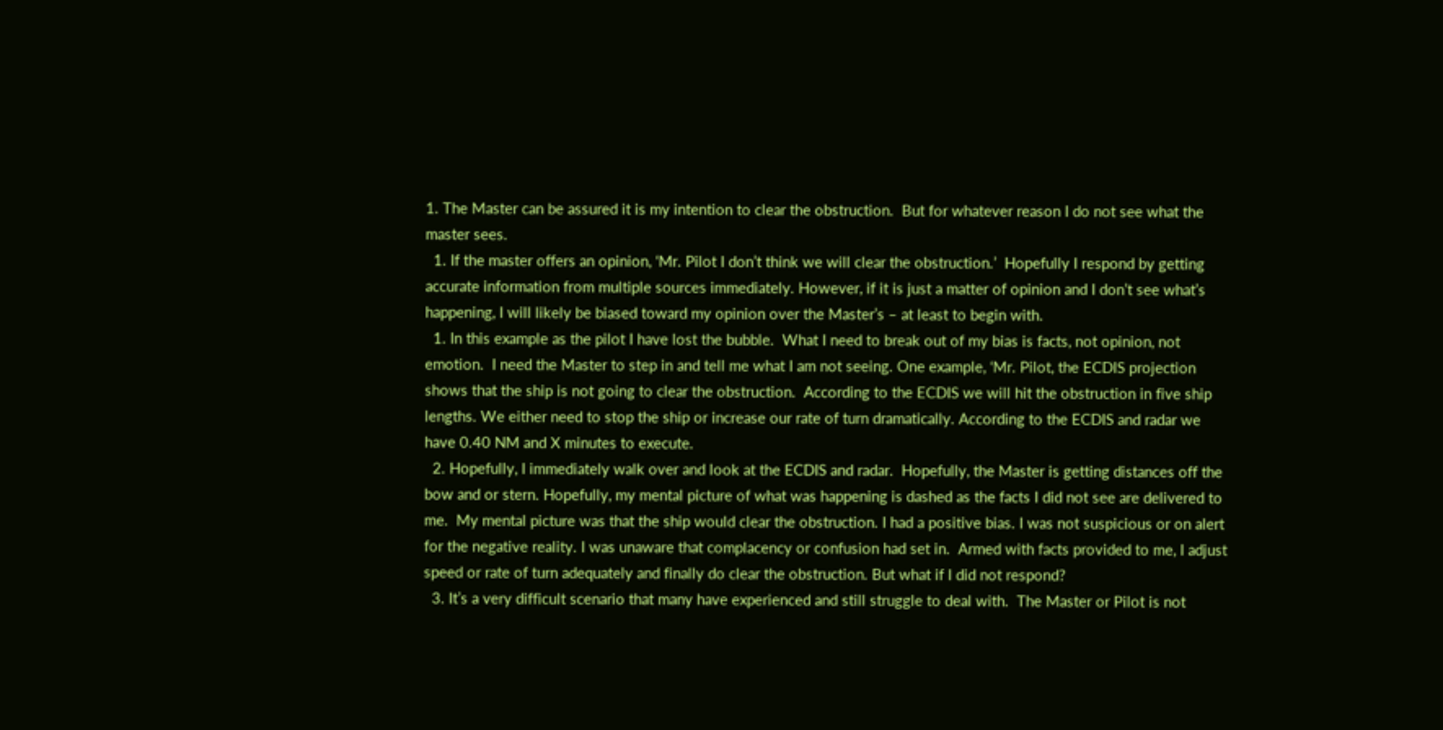1. The Master can be assured it is my intention to clear the obstruction.  But for whatever reason I do not see what the master sees.
  1. If the master offers an opinion, ‘Mr. Pilot I don’t think we will clear the obstruction.’  Hopefully I respond by getting accurate information from multiple sources immediately. However, if it is just a matter of opinion and I don’t see what’s happening, I will likely be biased toward my opinion over the Master’s – at least to begin with.
  1. In this example as the pilot I have lost the bubble.  What I need to break out of my bias is facts, not opinion, not emotion.  I need the Master to step in and tell me what I am not seeing. One example, ‘Mr. Pilot, the ECDIS projection shows that the ship is not going to clear the obstruction.  According to the ECDIS we will hit the obstruction in five ship lengths. We either need to stop the ship or increase our rate of turn dramatically. According to the ECDIS and radar we have 0.40 NM and X minutes to execute.
  2. Hopefully, I immediately walk over and look at the ECDIS and radar.  Hopefully, the Master is getting distances off the bow and or stern. Hopefully, my mental picture of what was happening is dashed as the facts I did not see are delivered to me.  My mental picture was that the ship would clear the obstruction. I had a positive bias. I was not suspicious or on alert for the negative reality. I was unaware that complacency or confusion had set in.  Armed with facts provided to me, I adjust speed or rate of turn adequately and finally do clear the obstruction. But what if I did not respond?
  3. It’s a very difficult scenario that many have experienced and still struggle to deal with.  The Master or Pilot is not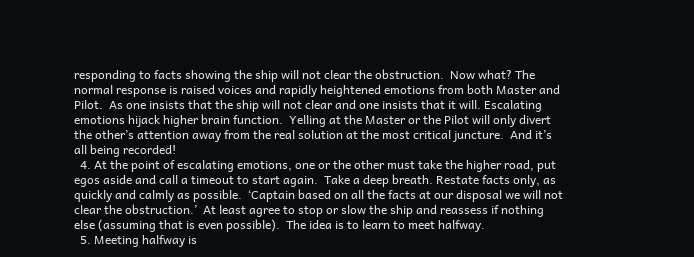responding to facts showing the ship will not clear the obstruction.  Now what? The normal response is raised voices and rapidly heightened emotions from both Master and Pilot.  As one insists that the ship will not clear and one insists that it will. Escalating emotions hijack higher brain function.  Yelling at the Master or the Pilot will only divert the other’s attention away from the real solution at the most critical juncture.  And it’s all being recorded!
  4. At the point of escalating emotions, one or the other must take the higher road, put egos aside and call a timeout to start again.  Take a deep breath. Restate facts only, as quickly and calmly as possible.  ‘Captain based on all the facts at our disposal we will not clear the obstruction.’  At least agree to stop or slow the ship and reassess if nothing else (assuming that is even possible).  The idea is to learn to meet halfway.
  5. Meeting halfway is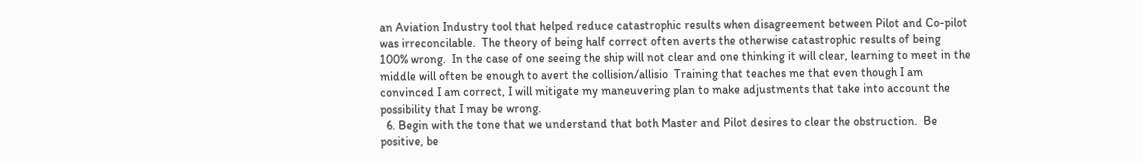an Aviation Industry tool that helped reduce catastrophic results when disagreement between Pilot and Co-pilot was irreconcilable.  The theory of being half correct often averts the otherwise catastrophic results of being 100% wrong.  In the case of one seeing the ship will not clear and one thinking it will clear, learning to meet in the middle will often be enough to avert the collision/allisio  Training that teaches me that even though I am convinced I am correct, I will mitigate my maneuvering plan to make adjustments that take into account the possibility that I may be wrong.
  6. Begin with the tone that we understand that both Master and Pilot desires to clear the obstruction.  Be positive, be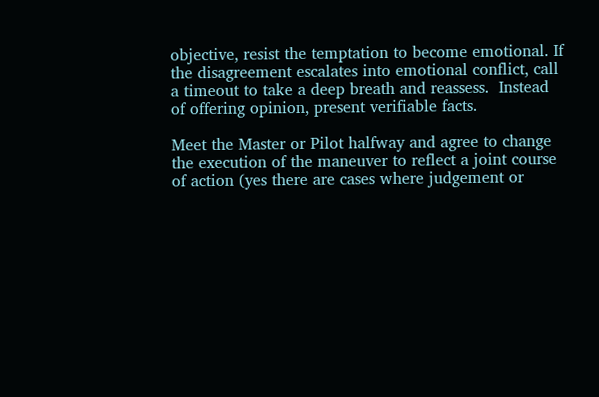objective, resist the temptation to become emotional. If the disagreement escalates into emotional conflict, call a timeout to take a deep breath and reassess.  Instead of offering opinion, present verifiable facts.

Meet the Master or Pilot halfway and agree to change the execution of the maneuver to reflect a joint course of action (yes there are cases where judgement or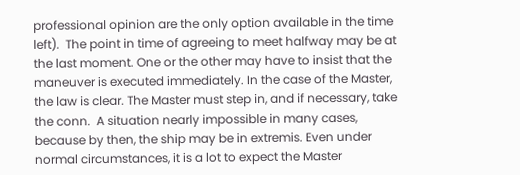professional opinion are the only option available in the time left).  The point in time of agreeing to meet halfway may be at the last moment. One or the other may have to insist that the maneuver is executed immediately. In the case of the Master, the law is clear. The Master must step in, and if necessary, take the conn.  A situation nearly impossible in many cases, because by then, the ship may be in extremis. Even under normal circumstances, it is a lot to expect the Master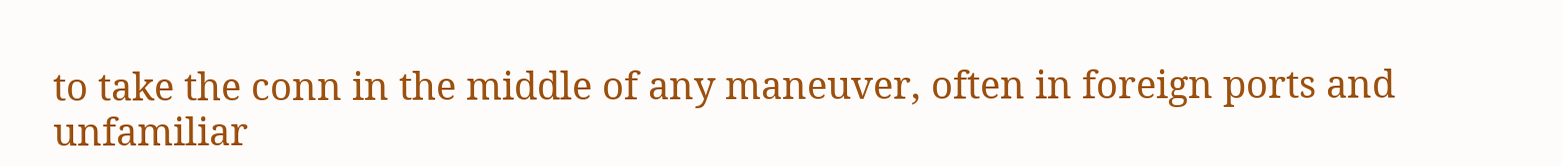to take the conn in the middle of any maneuver, often in foreign ports and unfamiliar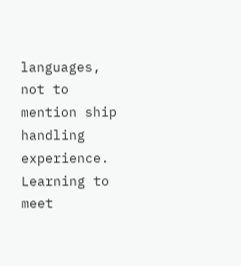languages, not to mention ship handling experience.  Learning to meet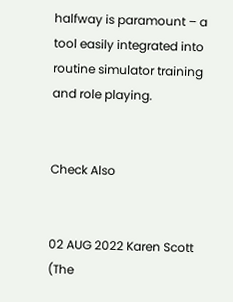halfway is paramount – a tool easily integrated into routine simulator training and role playing.


Check Also


02 AUG 2022 Karen Scott (The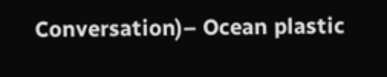Conversation)– Ocean plastic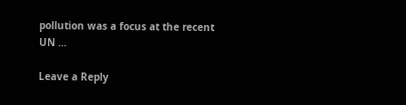pollution was a focus at the recent UN …

Leave a Reply